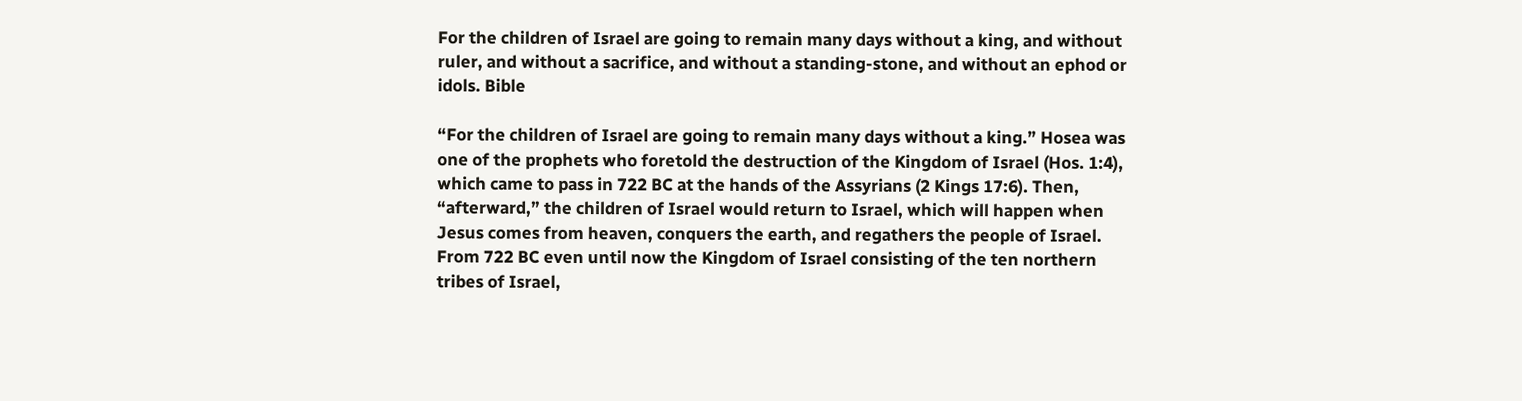For the children of Israel are going to remain many days without a king, and without ruler, and without a sacrifice, and without a standing-stone, and without an ephod or idols. Bible

“For the children of Israel are going to remain many days without a king.” Hosea was one of the prophets who foretold the destruction of the Kingdom of Israel (Hos. 1:4), which came to pass in 722 BC at the hands of the Assyrians (2 Kings 17:6). Then, “afterward,” the children of Israel would return to Israel, which will happen when Jesus comes from heaven, conquers the earth, and regathers the people of Israel. From 722 BC even until now the Kingdom of Israel consisting of the ten northern tribes of Israel,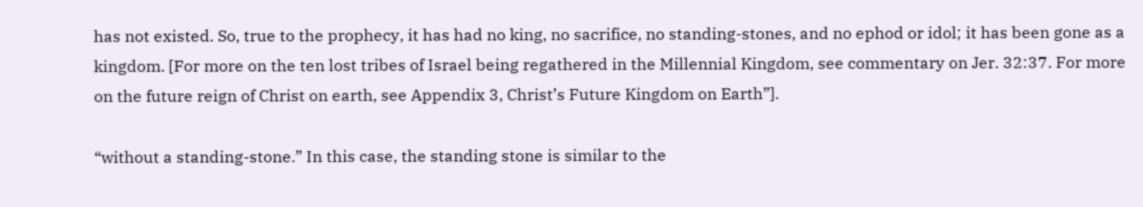has not existed. So, true to the prophecy, it has had no king, no sacrifice, no standing-stones, and no ephod or idol; it has been gone as a kingdom. [For more on the ten lost tribes of Israel being regathered in the Millennial Kingdom, see commentary on Jer. 32:37. For more on the future reign of Christ on earth, see Appendix 3, Christ’s Future Kingdom on Earth”].

“without a standing-stone.” In this case, the standing stone is similar to the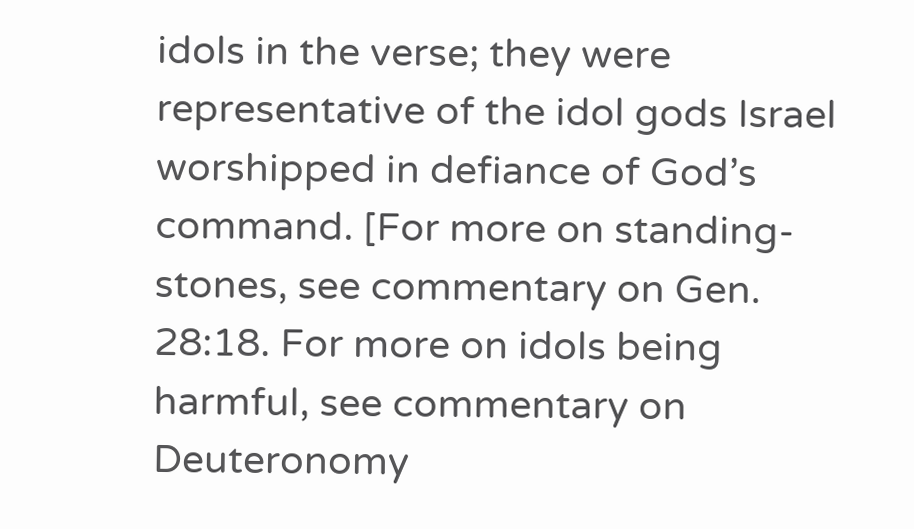idols in the verse; they were representative of the idol gods Israel worshipped in defiance of God’s command. [For more on standing-stones, see commentary on Gen. 28:18. For more on idols being harmful, see commentary on Deuteronomy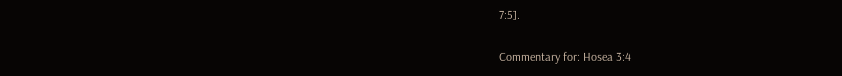7:5].

Commentary for: Hosea 3:4